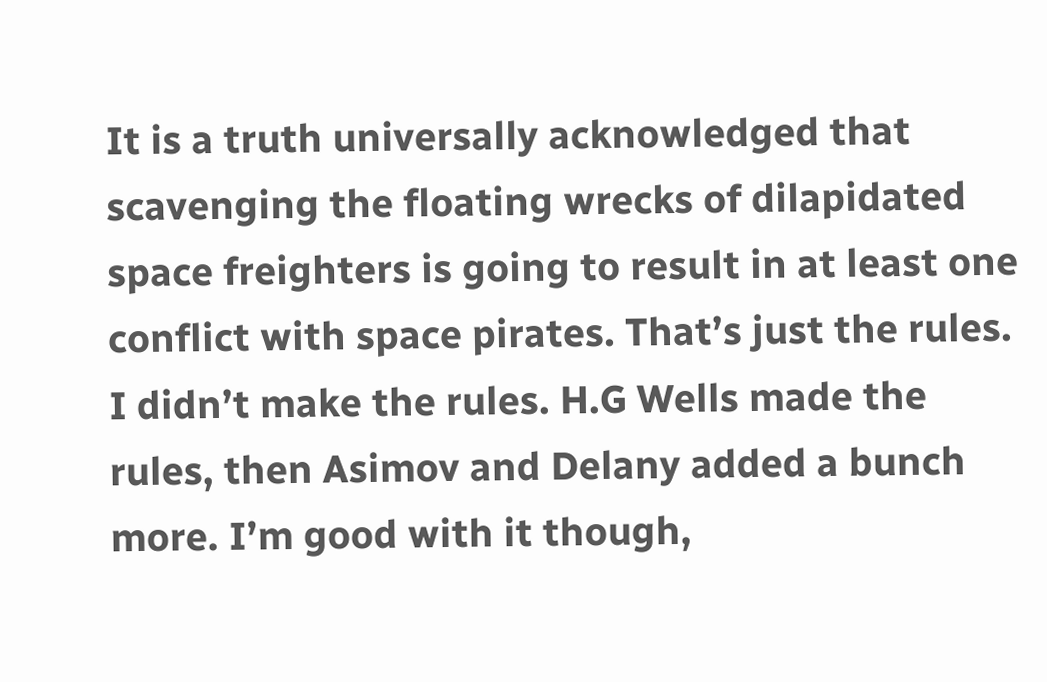It is a truth universally acknowledged that scavenging the floating wrecks of dilapidated space freighters is going to result in at least one conflict with space pirates. That’s just the rules. I didn’t make the rules. H.G Wells made the rules, then Asimov and Delany added a bunch more. I’m good with it though,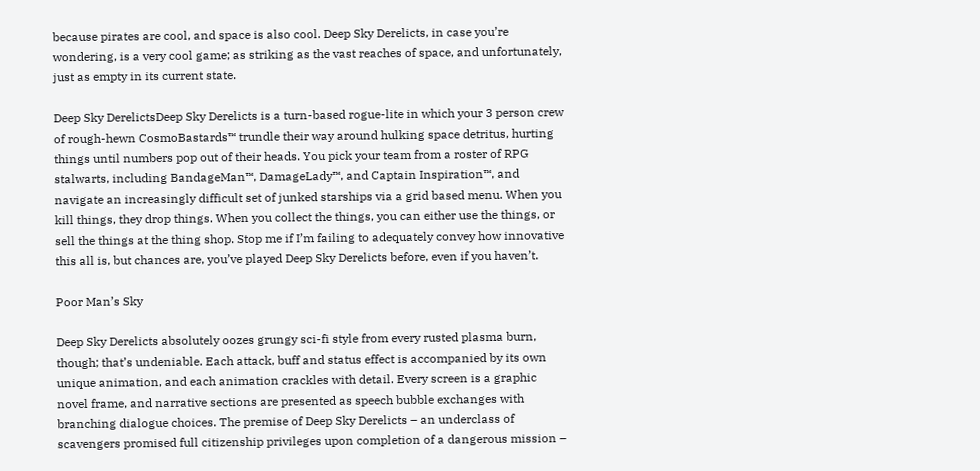because pirates are cool, and space is also cool. Deep Sky Derelicts, in case you’re wondering, is a very cool game; as striking as the vast reaches of space, and unfortunately, just as empty in its current state.

Deep Sky DerelictsDeep Sky Derelicts is a turn-based rogue-lite in which your 3 person crew of rough-hewn CosmoBastards™ trundle their way around hulking space detritus, hurting things until numbers pop out of their heads. You pick your team from a roster of RPG stalwarts, including BandageMan™, DamageLady™, and Captain Inspiration™, and navigate an increasingly difficult set of junked starships via a grid based menu. When you kill things, they drop things. When you collect the things, you can either use the things, or sell the things at the thing shop. Stop me if I’m failing to adequately convey how innovative this all is, but chances are, you’ve played Deep Sky Derelicts before, even if you haven’t.

Poor Man’s Sky

Deep Sky Derelicts absolutely oozes grungy sci-fi style from every rusted plasma burn, though; that’s undeniable. Each attack, buff and status effect is accompanied by its own unique animation, and each animation crackles with detail. Every screen is a graphic novel frame, and narrative sections are presented as speech bubble exchanges with branching dialogue choices. The premise of Deep Sky Derelicts – an underclass of scavengers promised full citizenship privileges upon completion of a dangerous mission –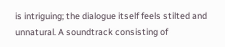is intriguing; the dialogue itself feels stilted and unnatural. A soundtrack consisting of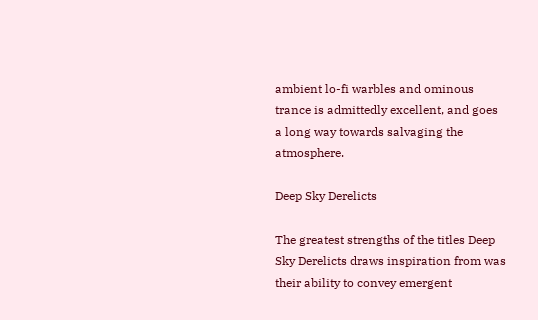ambient lo-fi warbles and ominous trance is admittedly excellent, and goes a long way towards salvaging the atmosphere.

Deep Sky Derelicts

The greatest strengths of the titles Deep Sky Derelicts draws inspiration from was their ability to convey emergent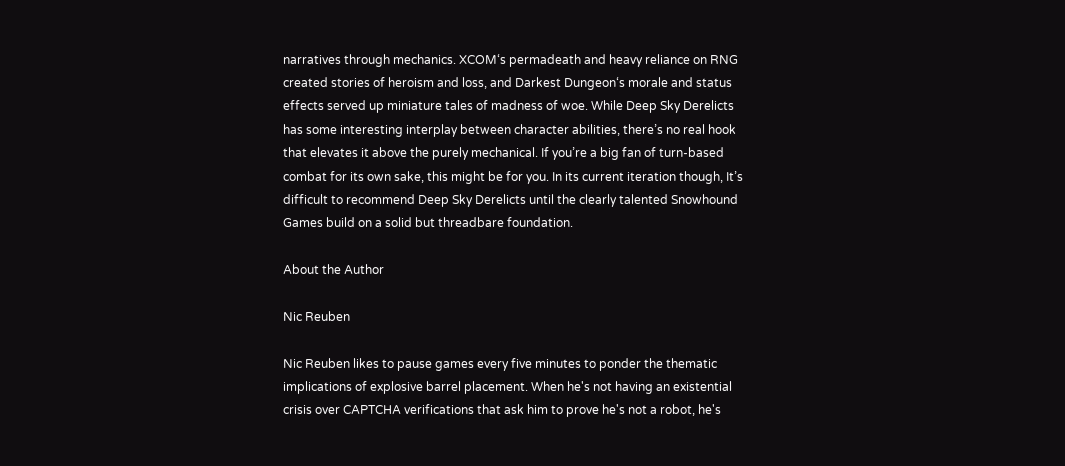narratives through mechanics. XCOM‘s permadeath and heavy reliance on RNG created stories of heroism and loss, and Darkest Dungeon‘s morale and status effects served up miniature tales of madness of woe. While Deep Sky Derelicts has some interesting interplay between character abilities, there’s no real hook that elevates it above the purely mechanical. If you’re a big fan of turn-based combat for its own sake, this might be for you. In its current iteration though, It’s difficult to recommend Deep Sky Derelicts until the clearly talented Snowhound Games build on a solid but threadbare foundation.

About the Author

Nic Reuben

Nic Reuben likes to pause games every five minutes to ponder the thematic implications of explosive barrel placement. When he's not having an existential crisis over CAPTCHA verifications that ask him to prove he's not a robot, he's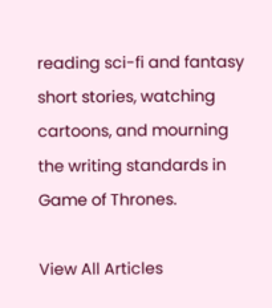reading sci-fi and fantasy short stories, watching cartoons, and mourning the writing standards in Game of Thrones.

View All Articles